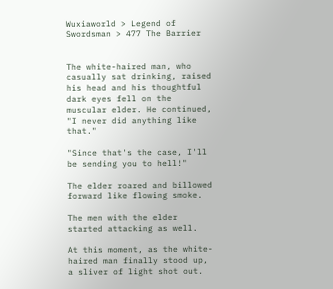Wuxiaworld > Legend of Swordsman > 477 The Barrier


The white-haired man, who casually sat drinking, raised his head and his thoughtful dark eyes fell on the muscular elder. He continued, "I never did anything like that."

"Since that's the case, I'll be sending you to hell!"

The elder roared and billowed forward like flowing smoke.

The men with the elder started attacking as well.

At this moment, as the white-haired man finally stood up, a sliver of light shot out.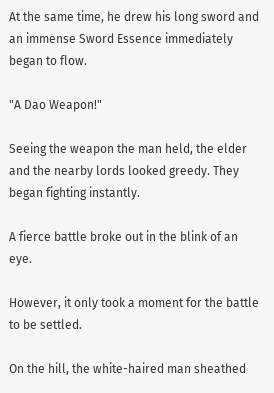At the same time, he drew his long sword and an immense Sword Essence immediately began to flow.

"A Dao Weapon!"

Seeing the weapon the man held, the elder and the nearby lords looked greedy. They began fighting instantly.

A fierce battle broke out in the blink of an eye.

However, it only took a moment for the battle to be settled.

On the hill, the white-haired man sheathed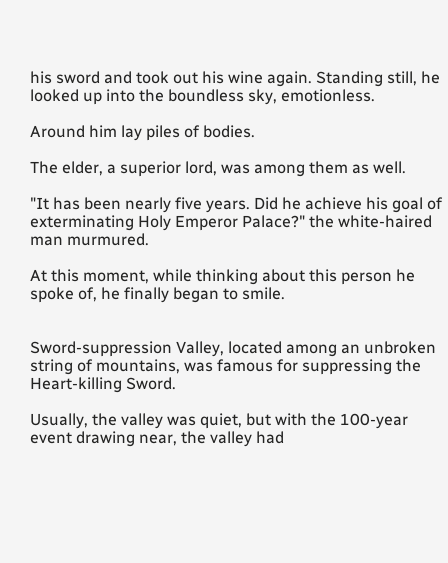his sword and took out his wine again. Standing still, he looked up into the boundless sky, emotionless.

Around him lay piles of bodies.

The elder, a superior lord, was among them as well.

"It has been nearly five years. Did he achieve his goal of exterminating Holy Emperor Palace?" the white-haired man murmured.

At this moment, while thinking about this person he spoke of, he finally began to smile.


Sword-suppression Valley, located among an unbroken string of mountains, was famous for suppressing the Heart-killing Sword.

Usually, the valley was quiet, but with the 100-year event drawing near, the valley had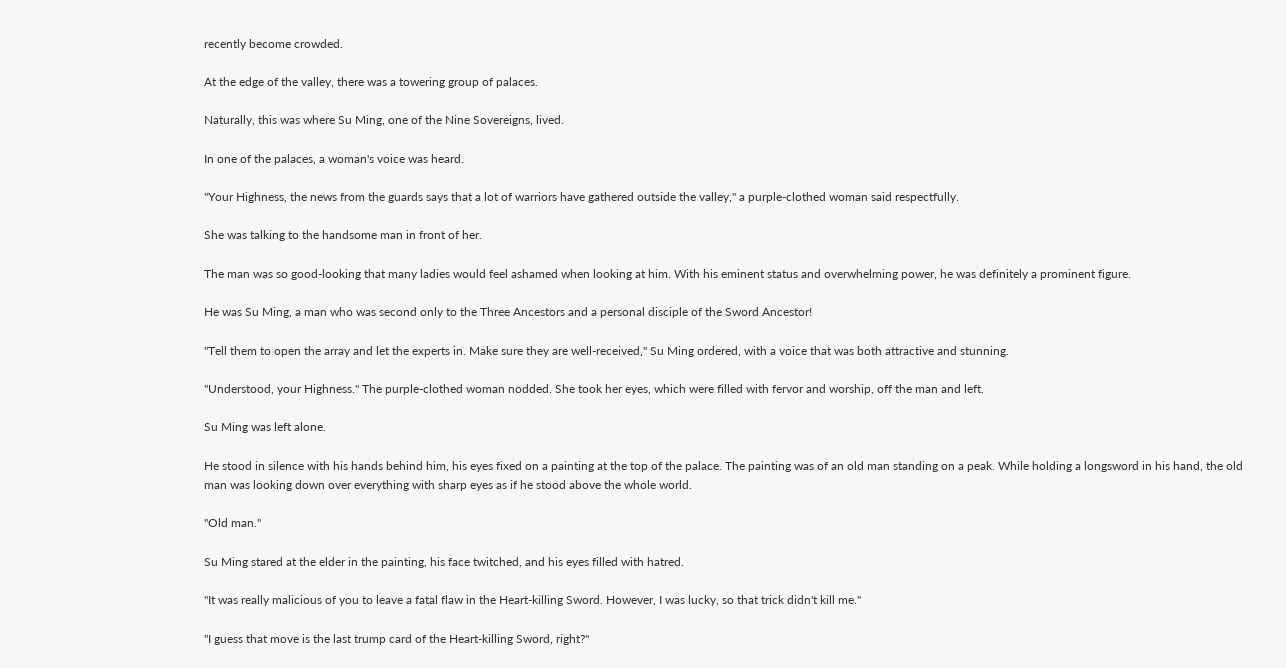recently become crowded.

At the edge of the valley, there was a towering group of palaces.

Naturally, this was where Su Ming, one of the Nine Sovereigns, lived.

In one of the palaces, a woman's voice was heard.

"Your Highness, the news from the guards says that a lot of warriors have gathered outside the valley," a purple-clothed woman said respectfully.

She was talking to the handsome man in front of her.

The man was so good-looking that many ladies would feel ashamed when looking at him. With his eminent status and overwhelming power, he was definitely a prominent figure.

He was Su Ming, a man who was second only to the Three Ancestors and a personal disciple of the Sword Ancestor!

"Tell them to open the array and let the experts in. Make sure they are well-received," Su Ming ordered, with a voice that was both attractive and stunning.

"Understood, your Highness." The purple-clothed woman nodded. She took her eyes, which were filled with fervor and worship, off the man and left.

Su Ming was left alone.

He stood in silence with his hands behind him, his eyes fixed on a painting at the top of the palace. The painting was of an old man standing on a peak. While holding a longsword in his hand, the old man was looking down over everything with sharp eyes as if he stood above the whole world.

"Old man."

Su Ming stared at the elder in the painting, his face twitched, and his eyes filled with hatred.

"It was really malicious of you to leave a fatal flaw in the Heart-killing Sword. However, I was lucky, so that trick didn't kill me."

"I guess that move is the last trump card of the Heart-killing Sword, right?"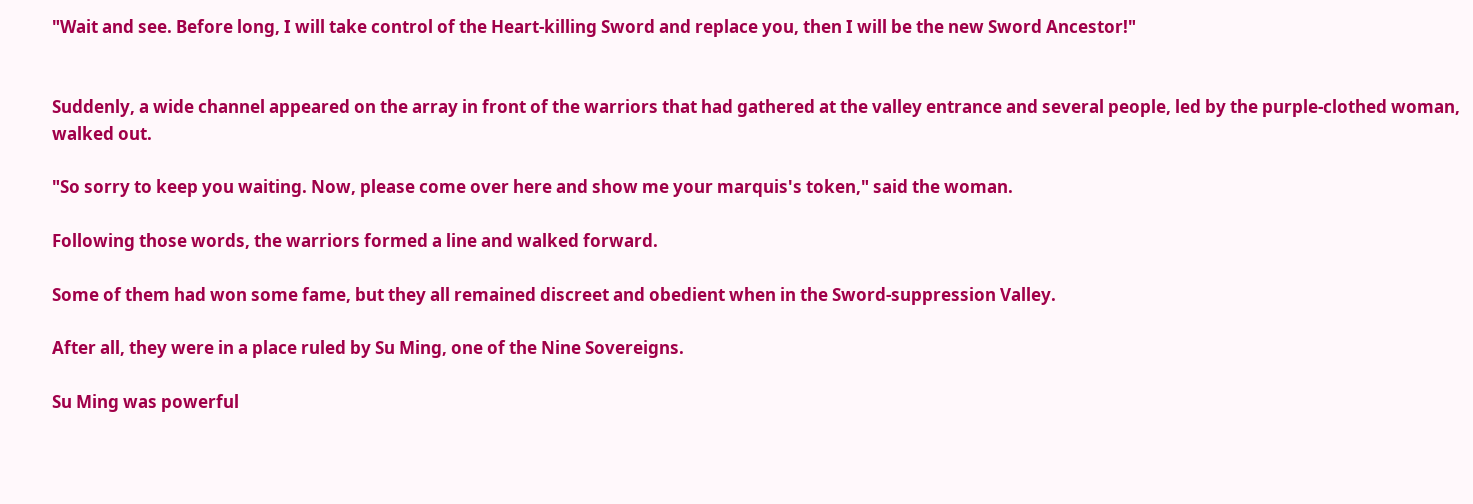"Wait and see. Before long, I will take control of the Heart-killing Sword and replace you, then I will be the new Sword Ancestor!"


Suddenly, a wide channel appeared on the array in front of the warriors that had gathered at the valley entrance and several people, led by the purple-clothed woman, walked out.

"So sorry to keep you waiting. Now, please come over here and show me your marquis's token," said the woman.

Following those words, the warriors formed a line and walked forward.

Some of them had won some fame, but they all remained discreet and obedient when in the Sword-suppression Valley.

After all, they were in a place ruled by Su Ming, one of the Nine Sovereigns.

Su Ming was powerful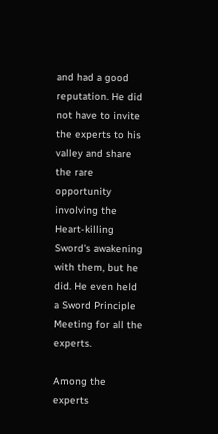and had a good reputation. He did not have to invite the experts to his valley and share the rare opportunity involving the Heart-killing Sword's awakening with them, but he did. He even held a Sword Principle Meeting for all the experts.

Among the experts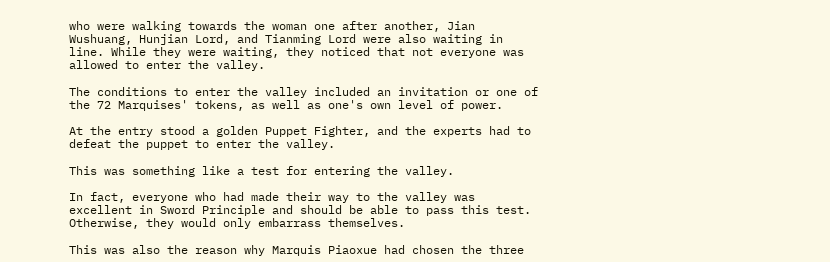who were walking towards the woman one after another, Jian Wushuang, Hunjian Lord, and Tianming Lord were also waiting in line. While they were waiting, they noticed that not everyone was allowed to enter the valley.

The conditions to enter the valley included an invitation or one of the 72 Marquises' tokens, as well as one's own level of power.

At the entry stood a golden Puppet Fighter, and the experts had to defeat the puppet to enter the valley.

This was something like a test for entering the valley.

In fact, everyone who had made their way to the valley was excellent in Sword Principle and should be able to pass this test. Otherwise, they would only embarrass themselves.

This was also the reason why Marquis Piaoxue had chosen the three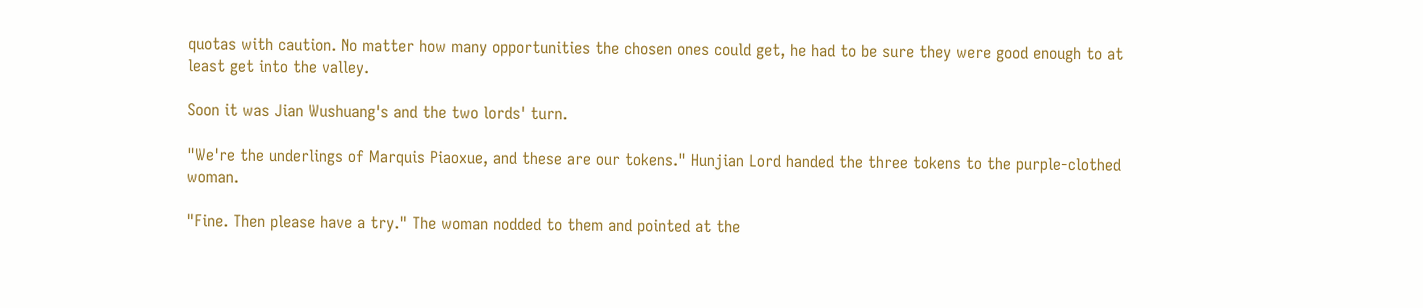quotas with caution. No matter how many opportunities the chosen ones could get, he had to be sure they were good enough to at least get into the valley.

Soon it was Jian Wushuang's and the two lords' turn.

"We're the underlings of Marquis Piaoxue, and these are our tokens." Hunjian Lord handed the three tokens to the purple-clothed woman.

"Fine. Then please have a try." The woman nodded to them and pointed at the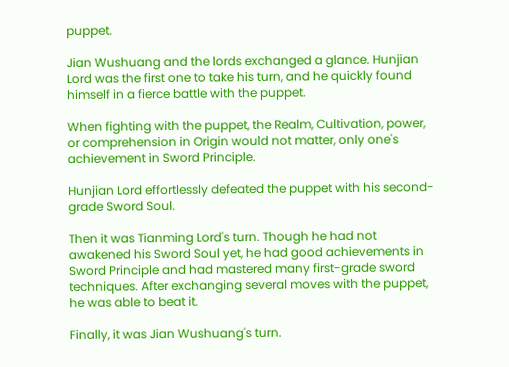puppet.

Jian Wushuang and the lords exchanged a glance. Hunjian Lord was the first one to take his turn, and he quickly found himself in a fierce battle with the puppet.

When fighting with the puppet, the Realm, Cultivation, power, or comprehension in Origin would not matter, only one's achievement in Sword Principle.

Hunjian Lord effortlessly defeated the puppet with his second-grade Sword Soul.

Then it was Tianming Lord's turn. Though he had not awakened his Sword Soul yet, he had good achievements in Sword Principle and had mastered many first-grade sword techniques. After exchanging several moves with the puppet, he was able to beat it.

Finally, it was Jian Wushuang's turn.